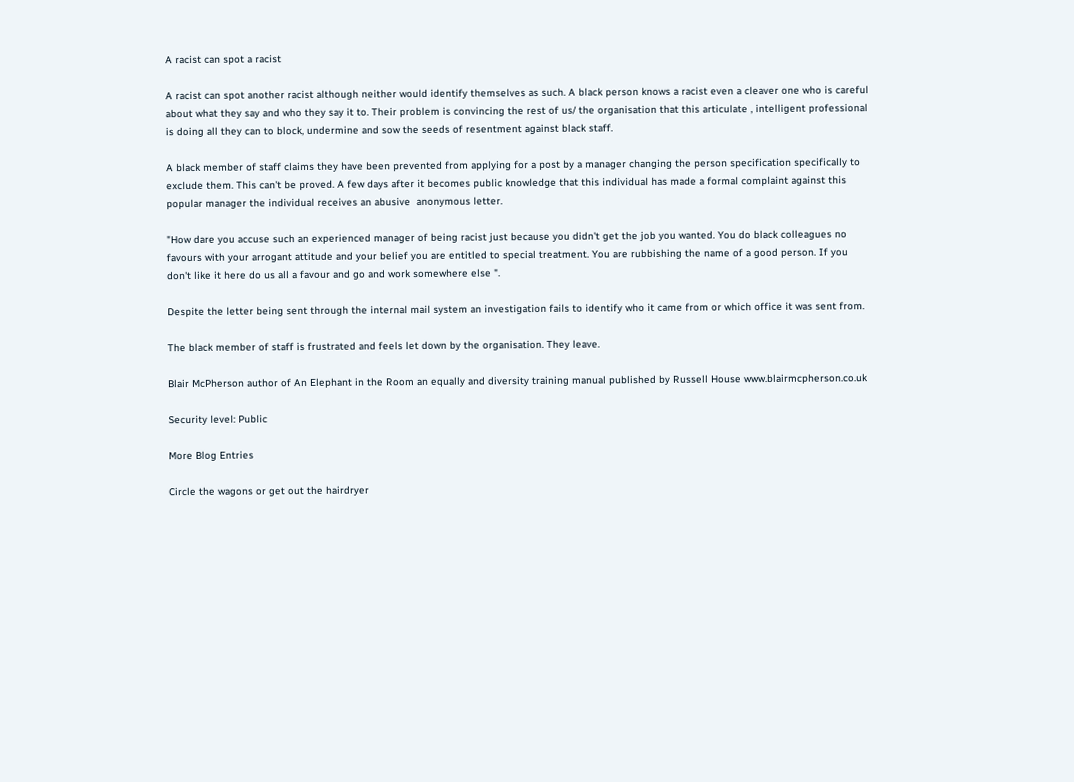A racist can spot a racist

A racist can spot another racist although neither would identify themselves as such. A black person knows a racist even a cleaver one who is careful about what they say and who they say it to. Their problem is convincing the rest of us/ the organisation that this articulate , intelligent professional is doing all they can to block, undermine and sow the seeds of resentment against black staff.

A black member of staff claims they have been prevented from applying for a post by a manager changing the person specification specifically to exclude them. This can't be proved. A few days after it becomes public knowledge that this individual has made a formal complaint against this popular manager the individual receives an abusive  anonymous letter.

"How dare you accuse such an experienced manager of being racist just because you didn't get the job you wanted. You do black colleagues no favours with your arrogant attitude and your belief you are entitled to special treatment. You are rubbishing the name of a good person. If you don't like it here do us all a favour and go and work somewhere else ".

Despite the letter being sent through the internal mail system an investigation fails to identify who it came from or which office it was sent from.

The black member of staff is frustrated and feels let down by the organisation. They leave.

Blair McPherson author of An Elephant in the Room an equally and diversity training manual published by Russell House www.blairmcpherson.co.uk

Security level: Public

More Blog Entries

Circle the wagons or get out the hairdryer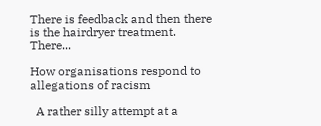There is feedback and then there is the hairdryer treatment. There...

How organisations respond to allegations of racism

  A rather silly attempt at a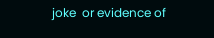joke  or evidence of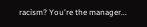racism? You're the manager...